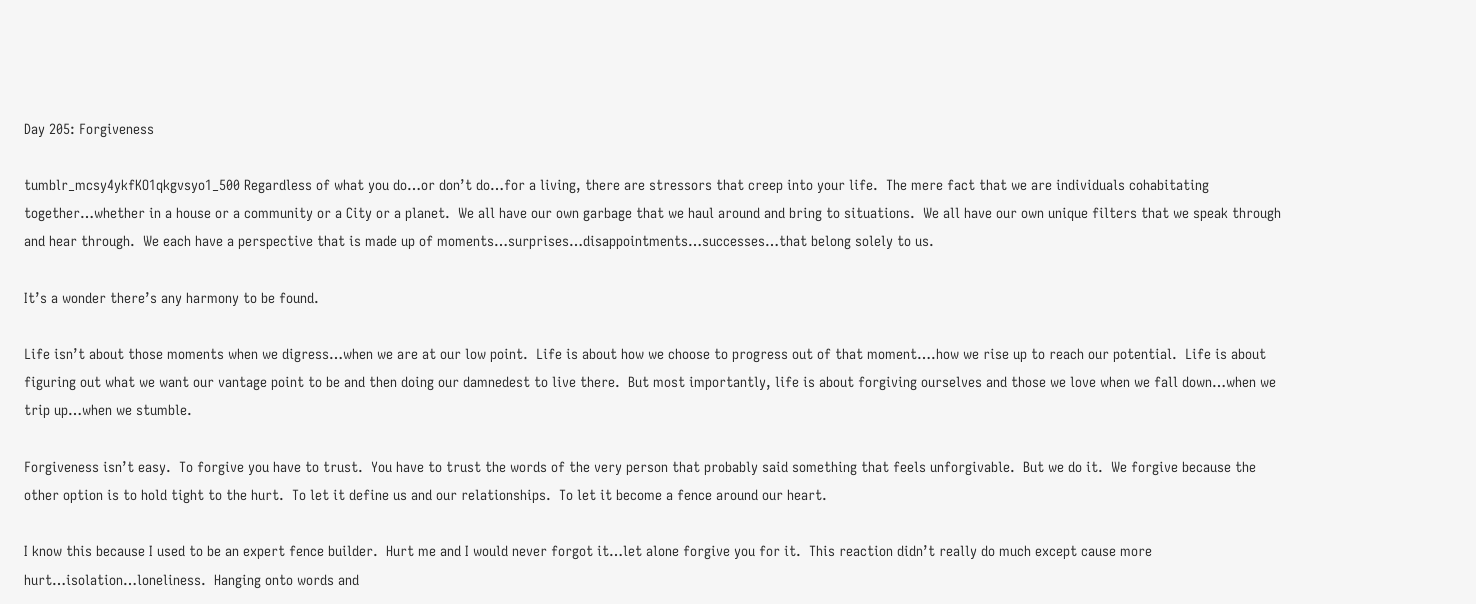Day 205: Forgiveness

tumblr_mcsy4ykfKO1qkgvsyo1_500 Regardless of what you do…or don’t do…for a living, there are stressors that creep into your life.  The mere fact that we are individuals cohabitating together…whether in a house or a community or a City or a planet.  We all have our own garbage that we haul around and bring to situations.  We all have our own unique filters that we speak through and hear through.  We each have a perspective that is made up of moments…surprises…disappointments…successes…that belong solely to us.

It’s a wonder there’s any harmony to be found.

Life isn’t about those moments when we digress…when we are at our low point.  Life is about how we choose to progress out of that moment….how we rise up to reach our potential.  Life is about figuring out what we want our vantage point to be and then doing our damnedest to live there.  But most importantly, life is about forgiving ourselves and those we love when we fall down…when we trip up…when we stumble.

Forgiveness isn’t easy.  To forgive you have to trust.  You have to trust the words of the very person that probably said something that feels unforgivable.  But we do it.  We forgive because the other option is to hold tight to the hurt.  To let it define us and our relationships.  To let it become a fence around our heart.

I know this because I used to be an expert fence builder.  Hurt me and I would never forgot it…let alone forgive you for it.  This reaction didn’t really do much except cause more hurt…isolation…loneliness.  Hanging onto words and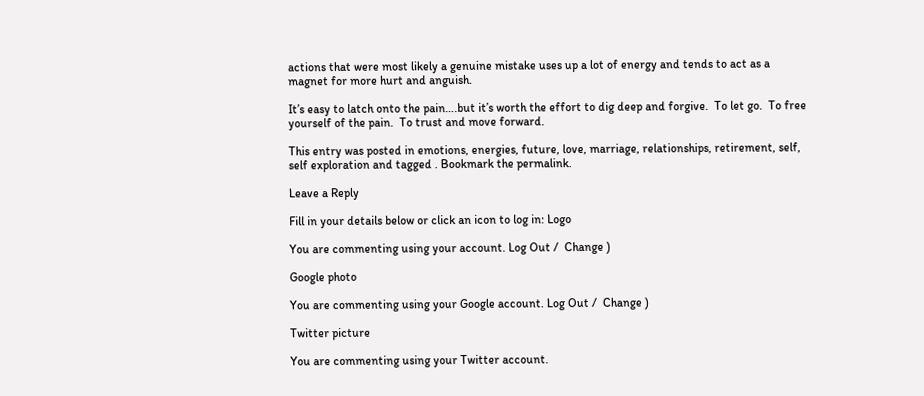actions that were most likely a genuine mistake uses up a lot of energy and tends to act as a magnet for more hurt and anguish.

It’s easy to latch onto the pain….but it’s worth the effort to dig deep and forgive.  To let go.  To free yourself of the pain.  To trust and move forward.

This entry was posted in emotions, energies, future, love, marriage, relationships, retirement, self, self exploration and tagged . Bookmark the permalink.

Leave a Reply

Fill in your details below or click an icon to log in: Logo

You are commenting using your account. Log Out /  Change )

Google photo

You are commenting using your Google account. Log Out /  Change )

Twitter picture

You are commenting using your Twitter account.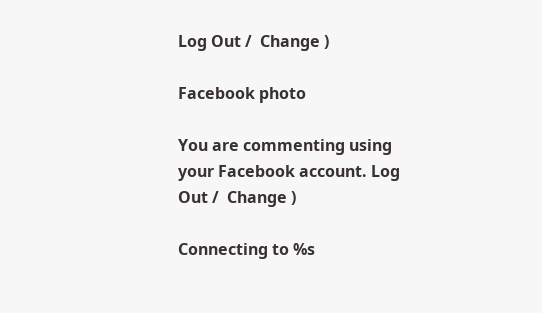Log Out /  Change )

Facebook photo

You are commenting using your Facebook account. Log Out /  Change )

Connecting to %s